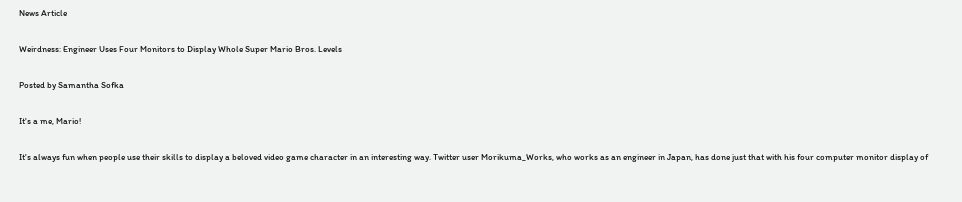News Article

Weirdness: Engineer Uses Four Monitors to Display Whole Super Mario Bros. Levels

Posted by Samantha Sofka

It's a me, Mario!

It's always fun when people use their skills to display a beloved video game character in an interesting way. Twitter user Morikuma_Works, who works as an engineer in Japan, has done just that with his four computer monitor display of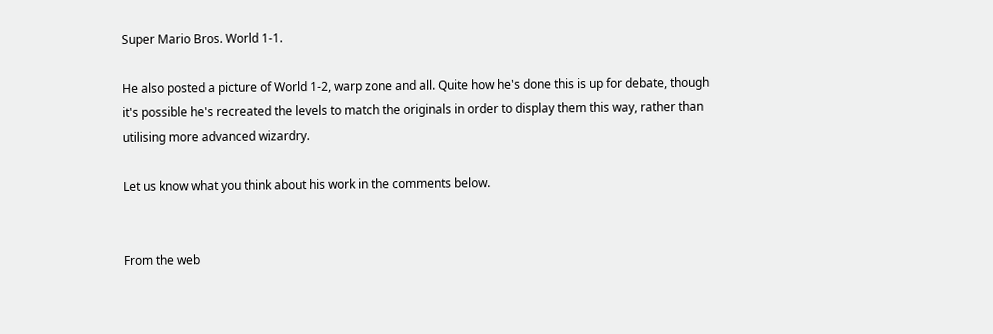Super Mario Bros. World 1-1.

He also posted a picture of World 1-2, warp zone and all. Quite how he's done this is up for debate, though it's possible he's recreated the levels to match the originals in order to display them this way, rather than utilising more advanced wizardry.

Let us know what you think about his work in the comments below.


From the web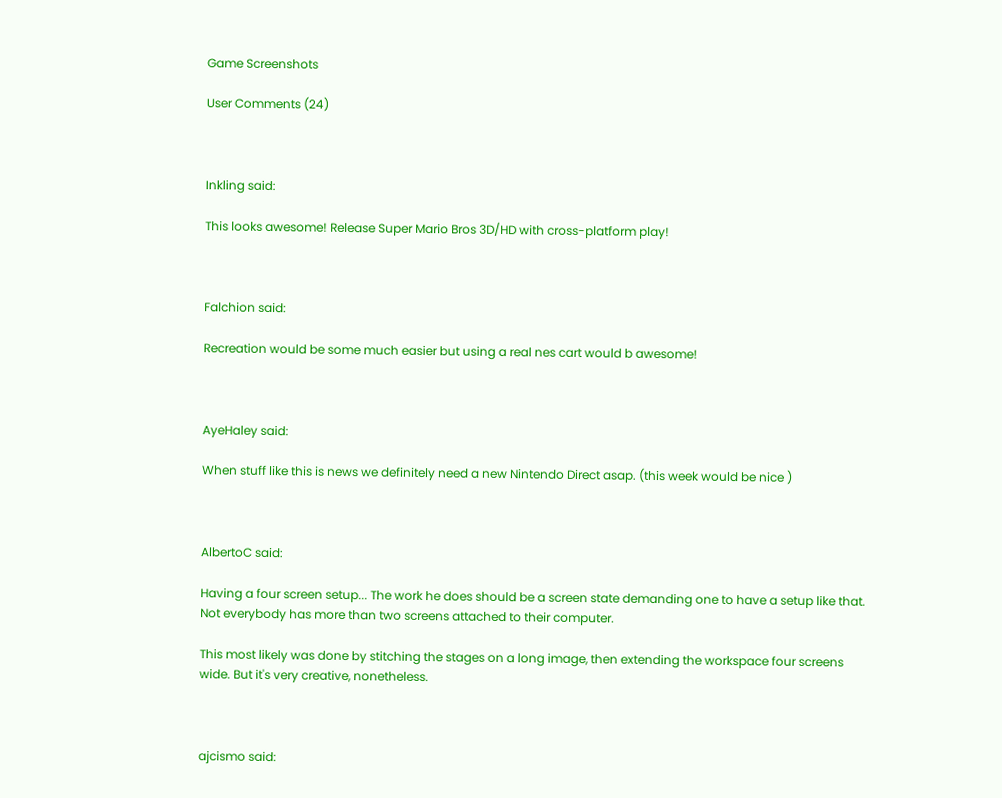Game Screenshots

User Comments (24)



Inkling said:

This looks awesome! Release Super Mario Bros 3D/HD with cross-platform play!



Falchion said:

Recreation would be some much easier but using a real nes cart would b awesome!



AyeHaley said:

When stuff like this is news we definitely need a new Nintendo Direct asap. (this week would be nice )



AlbertoC said:

Having a four screen setup... The work he does should be a screen state demanding one to have a setup like that. Not everybody has more than two screens attached to their computer.

This most likely was done by stitching the stages on a long image, then extending the workspace four screens wide. But it's very creative, nonetheless.



ajcismo said: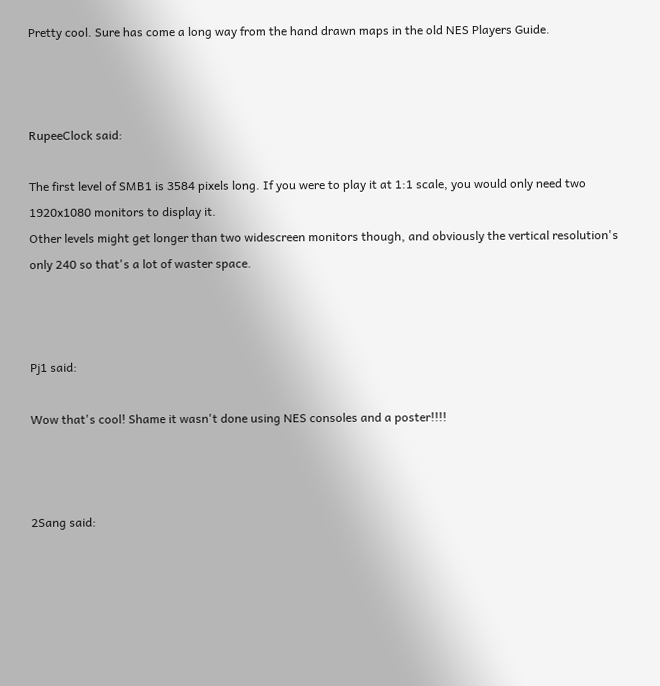Pretty cool. Sure has come a long way from the hand drawn maps in the old NES Players Guide.



RupeeClock said:

The first level of SMB1 is 3584 pixels long. If you were to play it at 1:1 scale, you would only need two 1920x1080 monitors to display it.
Other levels might get longer than two widescreen monitors though, and obviously the vertical resolution's only 240 so that's a lot of waster space.



Pj1 said:

Wow that's cool! Shame it wasn't done using NES consoles and a poster!!!!



2Sang said: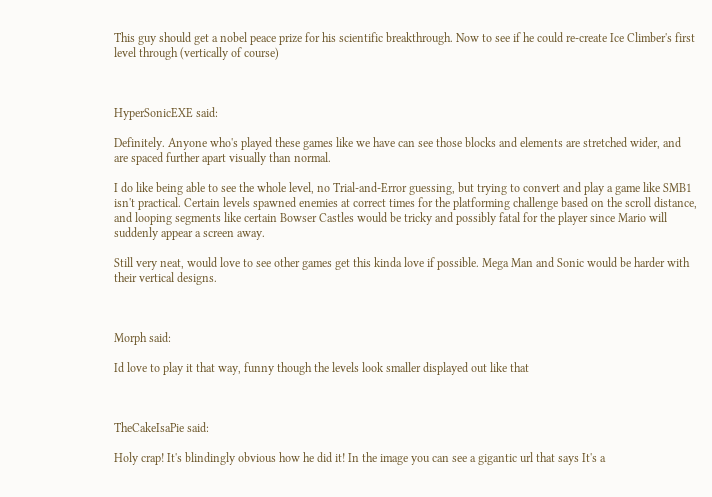This guy should get a nobel peace prize for his scientific breakthrough. Now to see if he could re-create Ice Climber's first level through (vertically of course)



HyperSonicEXE said:

Definitely. Anyone who's played these games like we have can see those blocks and elements are stretched wider, and are spaced further apart visually than normal.

I do like being able to see the whole level, no Trial-and-Error guessing, but trying to convert and play a game like SMB1 isn't practical. Certain levels spawned enemies at correct times for the platforming challenge based on the scroll distance, and looping segments like certain Bowser Castles would be tricky and possibly fatal for the player since Mario will suddenly appear a screen away.

Still very neat, would love to see other games get this kinda love if possible. Mega Man and Sonic would be harder with their vertical designs.



Morph said:

Id love to play it that way, funny though the levels look smaller displayed out like that



TheCakeIsaPie said:

Holy crap! It's blindingly obvious how he did it! In the image you can see a gigantic url that says It's a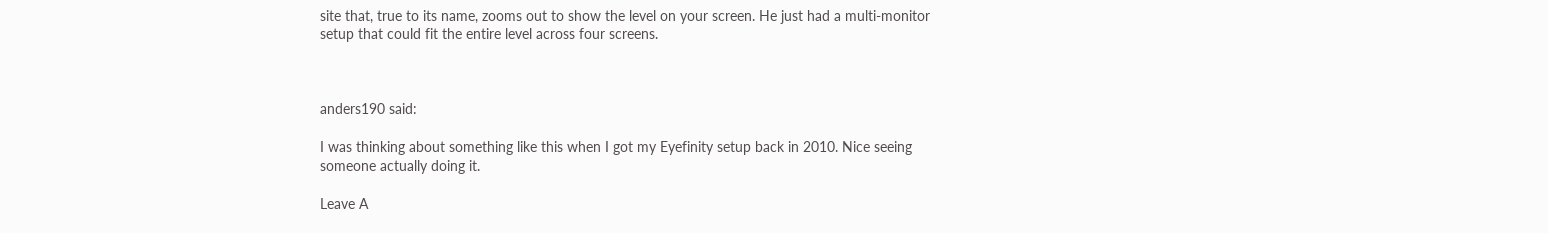site that, true to its name, zooms out to show the level on your screen. He just had a multi-monitor setup that could fit the entire level across four screens.



anders190 said:

I was thinking about something like this when I got my Eyefinity setup back in 2010. Nice seeing someone actually doing it.

Leave A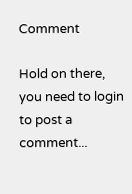Comment

Hold on there, you need to login to post a comment...